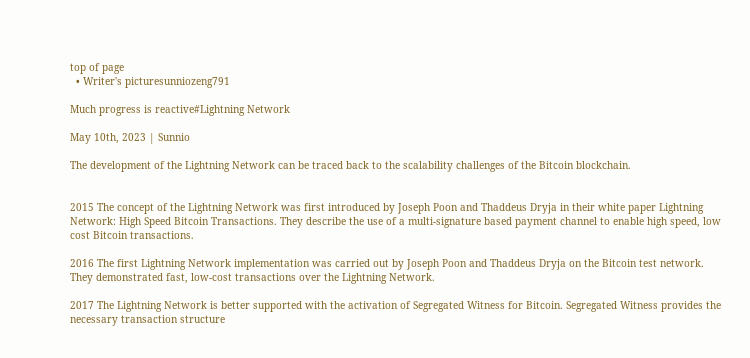top of page
  • Writer's picturesunniozeng791

Much progress is reactive#Lightning Network

May 10th, 2023 | Sunnio

The development of the Lightning Network can be traced back to the scalability challenges of the Bitcoin blockchain.


2015 The concept of the Lightning Network was first introduced by Joseph Poon and Thaddeus Dryja in their white paper Lightning Network: High Speed Bitcoin Transactions. They describe the use of a multi-signature based payment channel to enable high speed, low cost Bitcoin transactions.

2016 The first Lightning Network implementation was carried out by Joseph Poon and Thaddeus Dryja on the Bitcoin test network. They demonstrated fast, low-cost transactions over the Lightning Network.

2017 The Lightning Network is better supported with the activation of Segregated Witness for Bitcoin. Segregated Witness provides the necessary transaction structure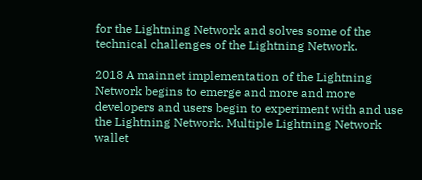for the Lightning Network and solves some of the technical challenges of the Lightning Network.

2018 A mainnet implementation of the Lightning Network begins to emerge and more and more developers and users begin to experiment with and use the Lightning Network. Multiple Lightning Network wallet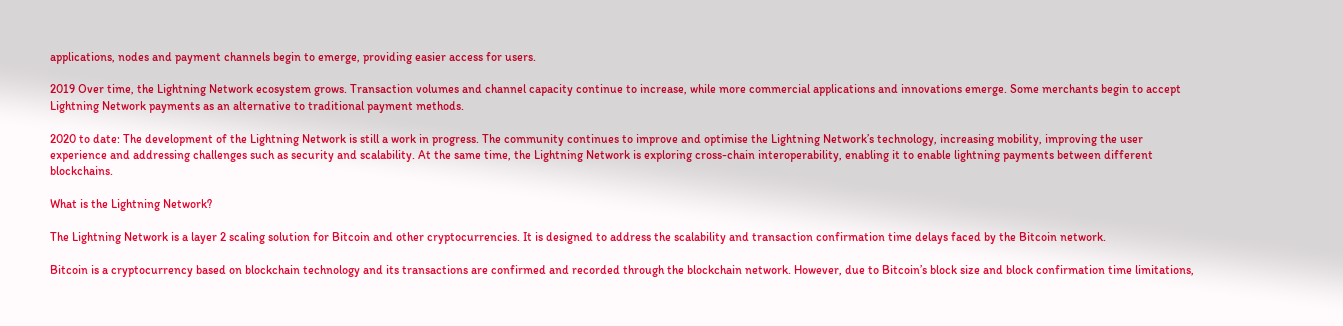applications, nodes and payment channels begin to emerge, providing easier access for users.

2019 Over time, the Lightning Network ecosystem grows. Transaction volumes and channel capacity continue to increase, while more commercial applications and innovations emerge. Some merchants begin to accept Lightning Network payments as an alternative to traditional payment methods.

2020 to date: The development of the Lightning Network is still a work in progress. The community continues to improve and optimise the Lightning Network’s technology, increasing mobility, improving the user experience and addressing challenges such as security and scalability. At the same time, the Lightning Network is exploring cross-chain interoperability, enabling it to enable lightning payments between different blockchains.

What is the Lightning Network?

The Lightning Network is a layer 2 scaling solution for Bitcoin and other cryptocurrencies. It is designed to address the scalability and transaction confirmation time delays faced by the Bitcoin network.

Bitcoin is a cryptocurrency based on blockchain technology and its transactions are confirmed and recorded through the blockchain network. However, due to Bitcoin’s block size and block confirmation time limitations,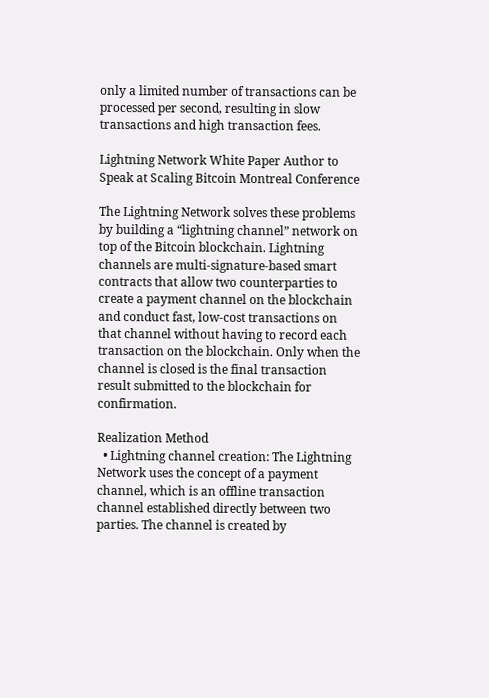only a limited number of transactions can be processed per second, resulting in slow transactions and high transaction fees.

Lightning Network White Paper Author to Speak at Scaling Bitcoin Montreal Conference

The Lightning Network solves these problems by building a “lightning channel” network on top of the Bitcoin blockchain. Lightning channels are multi-signature-based smart contracts that allow two counterparties to create a payment channel on the blockchain and conduct fast, low-cost transactions on that channel without having to record each transaction on the blockchain. Only when the channel is closed is the final transaction result submitted to the blockchain for confirmation.

Realization Method
  • Lightning channel creation: The Lightning Network uses the concept of a payment channel, which is an offline transaction channel established directly between two parties. The channel is created by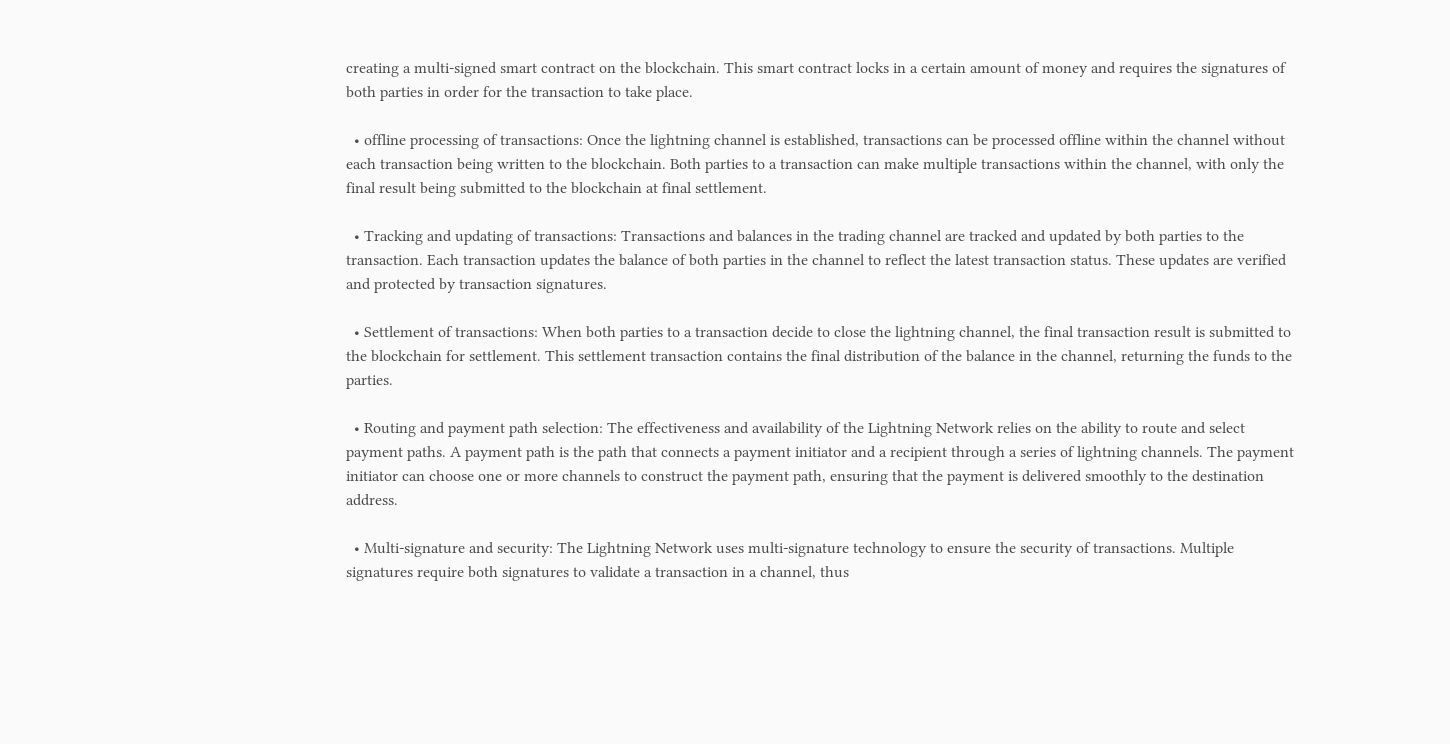creating a multi-signed smart contract on the blockchain. This smart contract locks in a certain amount of money and requires the signatures of both parties in order for the transaction to take place.

  • offline processing of transactions: Once the lightning channel is established, transactions can be processed offline within the channel without each transaction being written to the blockchain. Both parties to a transaction can make multiple transactions within the channel, with only the final result being submitted to the blockchain at final settlement.

  • Tracking and updating of transactions: Transactions and balances in the trading channel are tracked and updated by both parties to the transaction. Each transaction updates the balance of both parties in the channel to reflect the latest transaction status. These updates are verified and protected by transaction signatures.

  • Settlement of transactions: When both parties to a transaction decide to close the lightning channel, the final transaction result is submitted to the blockchain for settlement. This settlement transaction contains the final distribution of the balance in the channel, returning the funds to the parties.

  • Routing and payment path selection: The effectiveness and availability of the Lightning Network relies on the ability to route and select payment paths. A payment path is the path that connects a payment initiator and a recipient through a series of lightning channels. The payment initiator can choose one or more channels to construct the payment path, ensuring that the payment is delivered smoothly to the destination address.

  • Multi-signature and security: The Lightning Network uses multi-signature technology to ensure the security of transactions. Multiple signatures require both signatures to validate a transaction in a channel, thus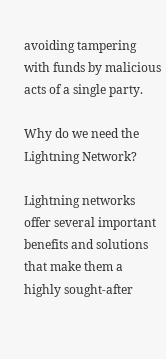avoiding tampering with funds by malicious acts of a single party.

Why do we need the Lightning Network?

Lightning networks offer several important benefits and solutions that make them a highly sought-after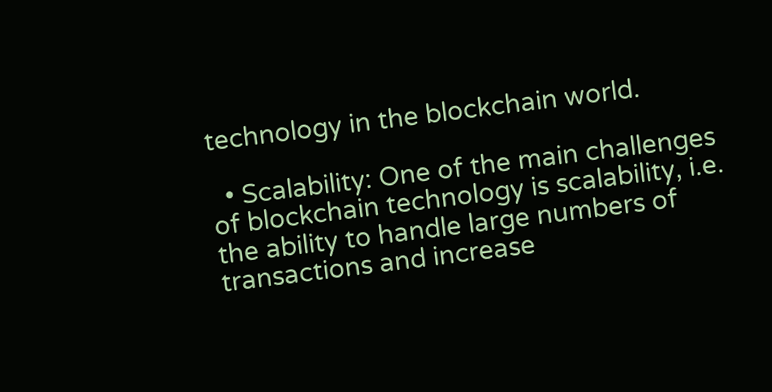technology in the blockchain world.

  • Scalability: One of the main challenges of blockchain technology is scalability, i.e. the ability to handle large numbers of transactions and increase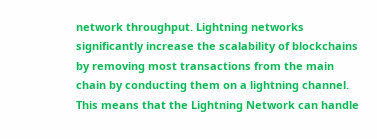network throughput. Lightning networks significantly increase the scalability of blockchains by removing most transactions from the main chain by conducting them on a lightning channel. This means that the Lightning Network can handle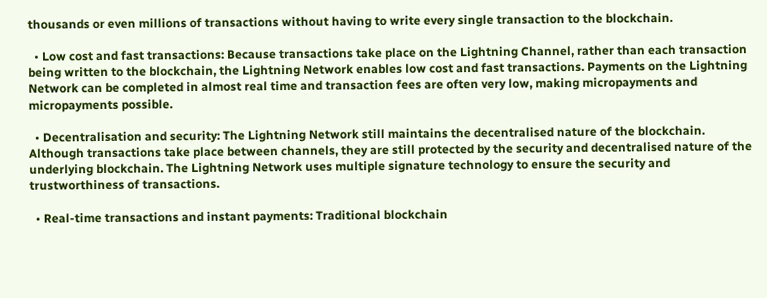thousands or even millions of transactions without having to write every single transaction to the blockchain.

  • Low cost and fast transactions: Because transactions take place on the Lightning Channel, rather than each transaction being written to the blockchain, the Lightning Network enables low cost and fast transactions. Payments on the Lightning Network can be completed in almost real time and transaction fees are often very low, making micropayments and micropayments possible.

  • Decentralisation and security: The Lightning Network still maintains the decentralised nature of the blockchain. Although transactions take place between channels, they are still protected by the security and decentralised nature of the underlying blockchain. The Lightning Network uses multiple signature technology to ensure the security and trustworthiness of transactions.

  • Real-time transactions and instant payments: Traditional blockchain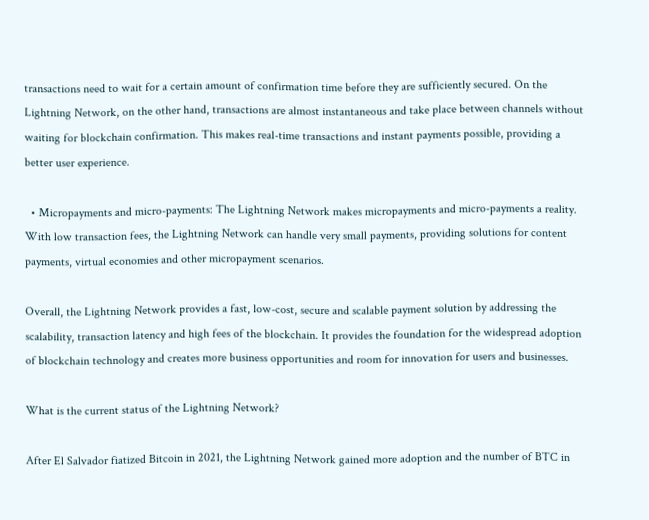transactions need to wait for a certain amount of confirmation time before they are sufficiently secured. On the Lightning Network, on the other hand, transactions are almost instantaneous and take place between channels without waiting for blockchain confirmation. This makes real-time transactions and instant payments possible, providing a better user experience.

  • Micropayments and micro-payments: The Lightning Network makes micropayments and micro-payments a reality. With low transaction fees, the Lightning Network can handle very small payments, providing solutions for content payments, virtual economies and other micropayment scenarios.

Overall, the Lightning Network provides a fast, low-cost, secure and scalable payment solution by addressing the scalability, transaction latency and high fees of the blockchain. It provides the foundation for the widespread adoption of blockchain technology and creates more business opportunities and room for innovation for users and businesses.

What is the current status of the Lightning Network?

After El Salvador fiatized Bitcoin in 2021, the Lightning Network gained more adoption and the number of BTC in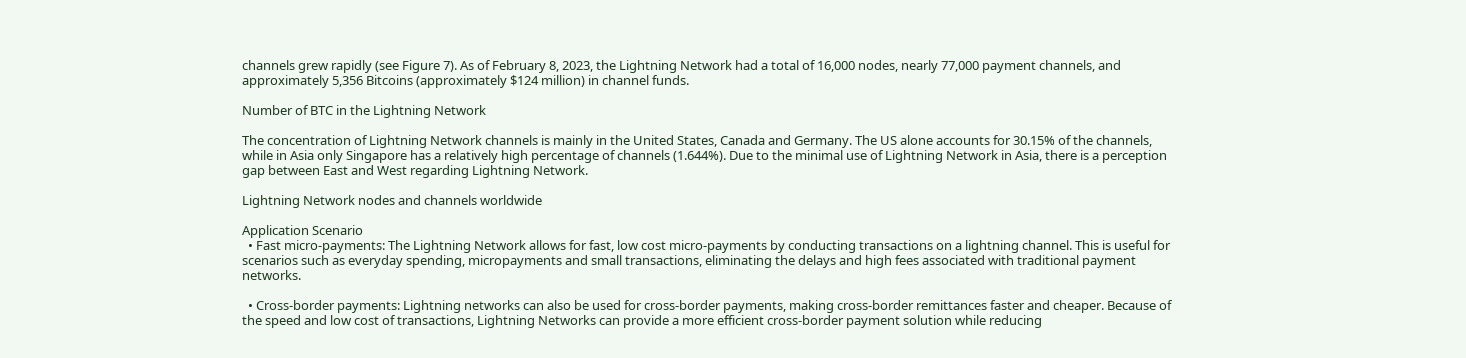channels grew rapidly (see Figure 7). As of February 8, 2023, the Lightning Network had a total of 16,000 nodes, nearly 77,000 payment channels, and approximately 5,356 Bitcoins (approximately $124 million) in channel funds.

Number of BTC in the Lightning Network

The concentration of Lightning Network channels is mainly in the United States, Canada and Germany. The US alone accounts for 30.15% of the channels, while in Asia only Singapore has a relatively high percentage of channels (1.644%). Due to the minimal use of Lightning Network in Asia, there is a perception gap between East and West regarding Lightning Network.

Lightning Network nodes and channels worldwide

Application Scenario
  • Fast micro-payments: The Lightning Network allows for fast, low cost micro-payments by conducting transactions on a lightning channel. This is useful for scenarios such as everyday spending, micropayments and small transactions, eliminating the delays and high fees associated with traditional payment networks.

  • Cross-border payments: Lightning networks can also be used for cross-border payments, making cross-border remittances faster and cheaper. Because of the speed and low cost of transactions, Lightning Networks can provide a more efficient cross-border payment solution while reducing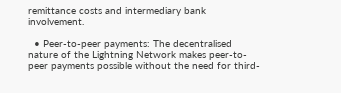remittance costs and intermediary bank involvement.

  • Peer-to-peer payments: The decentralised nature of the Lightning Network makes peer-to-peer payments possible without the need for third-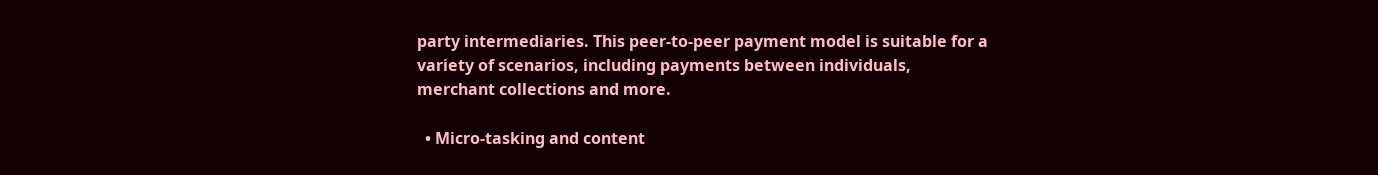party intermediaries. This peer-to-peer payment model is suitable for a variety of scenarios, including payments between individuals, merchant collections and more.

  • Micro-tasking and content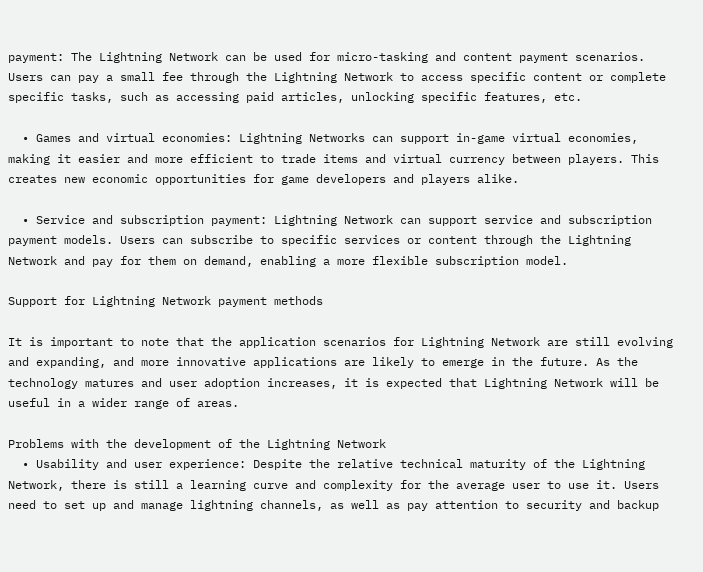payment: The Lightning Network can be used for micro-tasking and content payment scenarios. Users can pay a small fee through the Lightning Network to access specific content or complete specific tasks, such as accessing paid articles, unlocking specific features, etc.

  • Games and virtual economies: Lightning Networks can support in-game virtual economies, making it easier and more efficient to trade items and virtual currency between players. This creates new economic opportunities for game developers and players alike.

  • Service and subscription payment: Lightning Network can support service and subscription payment models. Users can subscribe to specific services or content through the Lightning Network and pay for them on demand, enabling a more flexible subscription model.

Support for Lightning Network payment methods

It is important to note that the application scenarios for Lightning Network are still evolving and expanding, and more innovative applications are likely to emerge in the future. As the technology matures and user adoption increases, it is expected that Lightning Network will be useful in a wider range of areas.

Problems with the development of the Lightning Network
  • Usability and user experience: Despite the relative technical maturity of the Lightning Network, there is still a learning curve and complexity for the average user to use it. Users need to set up and manage lightning channels, as well as pay attention to security and backup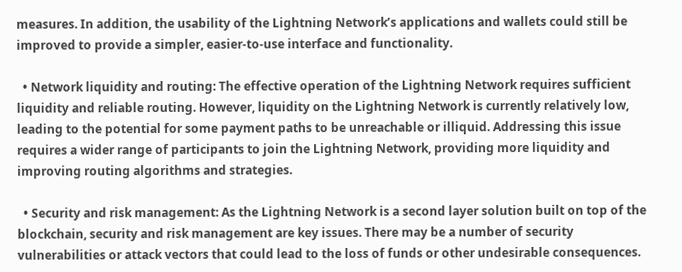measures. In addition, the usability of the Lightning Network’s applications and wallets could still be improved to provide a simpler, easier-to-use interface and functionality.

  • Network liquidity and routing: The effective operation of the Lightning Network requires sufficient liquidity and reliable routing. However, liquidity on the Lightning Network is currently relatively low, leading to the potential for some payment paths to be unreachable or illiquid. Addressing this issue requires a wider range of participants to join the Lightning Network, providing more liquidity and improving routing algorithms and strategies.

  • Security and risk management: As the Lightning Network is a second layer solution built on top of the blockchain, security and risk management are key issues. There may be a number of security vulnerabilities or attack vectors that could lead to the loss of funds or other undesirable consequences.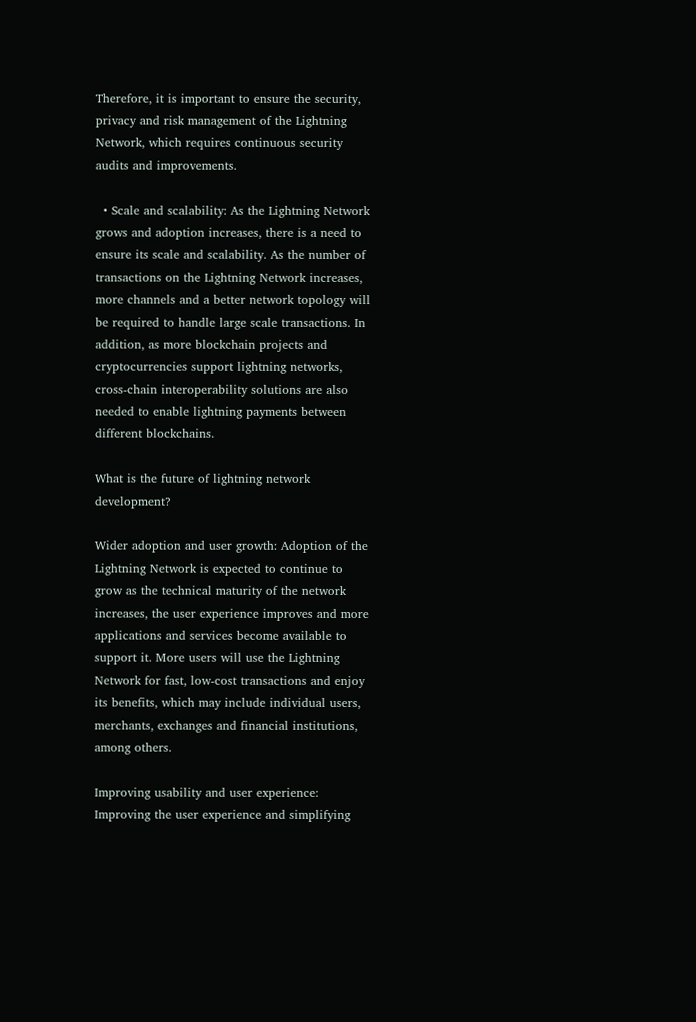Therefore, it is important to ensure the security, privacy and risk management of the Lightning Network, which requires continuous security audits and improvements.

  • Scale and scalability: As the Lightning Network grows and adoption increases, there is a need to ensure its scale and scalability. As the number of transactions on the Lightning Network increases, more channels and a better network topology will be required to handle large scale transactions. In addition, as more blockchain projects and cryptocurrencies support lightning networks, cross-chain interoperability solutions are also needed to enable lightning payments between different blockchains.

What is the future of lightning network development?

Wider adoption and user growth: Adoption of the Lightning Network is expected to continue to grow as the technical maturity of the network increases, the user experience improves and more applications and services become available to support it. More users will use the Lightning Network for fast, low-cost transactions and enjoy its benefits, which may include individual users, merchants, exchanges and financial institutions, among others.

Improving usability and user experience: Improving the user experience and simplifying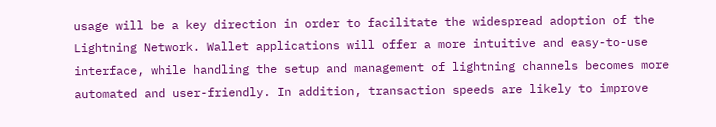usage will be a key direction in order to facilitate the widespread adoption of the Lightning Network. Wallet applications will offer a more intuitive and easy-to-use interface, while handling the setup and management of lightning channels becomes more automated and user-friendly. In addition, transaction speeds are likely to improve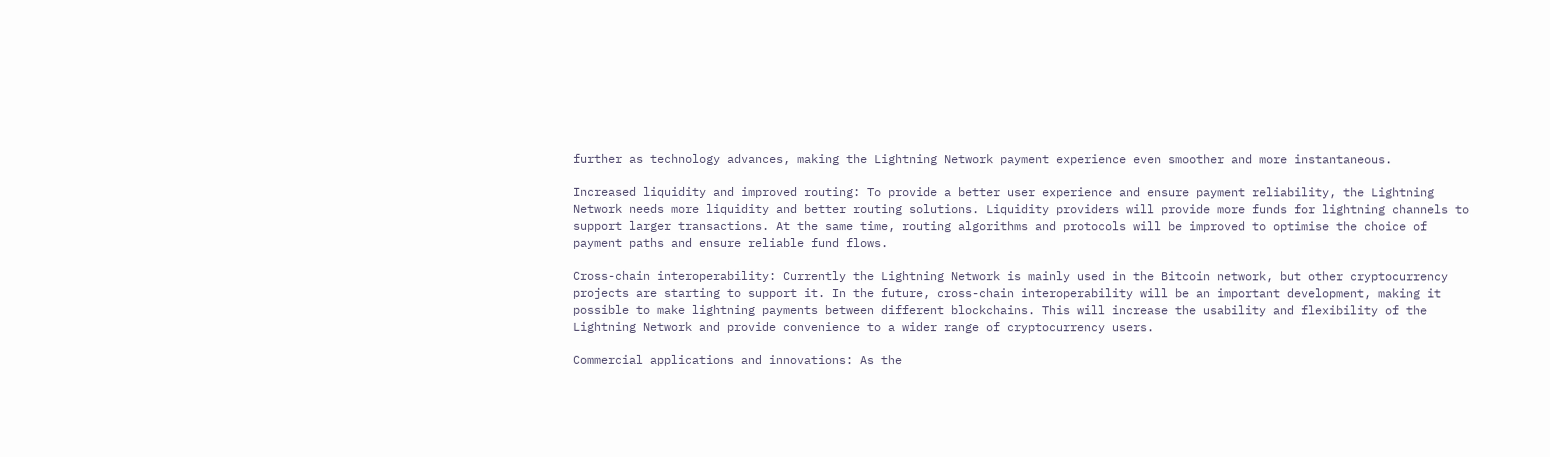further as technology advances, making the Lightning Network payment experience even smoother and more instantaneous.

Increased liquidity and improved routing: To provide a better user experience and ensure payment reliability, the Lightning Network needs more liquidity and better routing solutions. Liquidity providers will provide more funds for lightning channels to support larger transactions. At the same time, routing algorithms and protocols will be improved to optimise the choice of payment paths and ensure reliable fund flows.

Cross-chain interoperability: Currently the Lightning Network is mainly used in the Bitcoin network, but other cryptocurrency projects are starting to support it. In the future, cross-chain interoperability will be an important development, making it possible to make lightning payments between different blockchains. This will increase the usability and flexibility of the Lightning Network and provide convenience to a wider range of cryptocurrency users.

Commercial applications and innovations: As the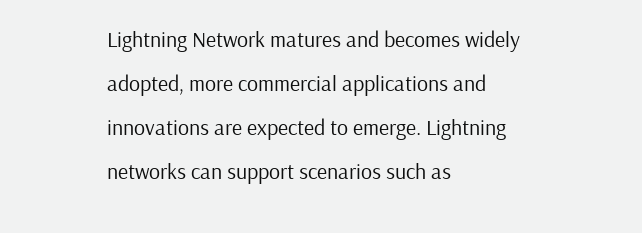Lightning Network matures and becomes widely adopted, more commercial applications and innovations are expected to emerge. Lightning networks can support scenarios such as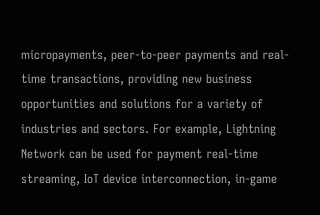micropayments, peer-to-peer payments and real-time transactions, providing new business opportunities and solutions for a variety of industries and sectors. For example, Lightning Network can be used for payment real-time streaming, IoT device interconnection, in-game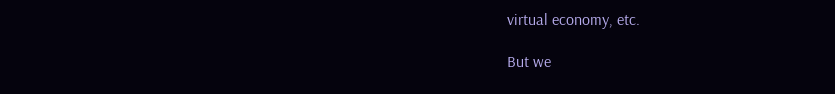virtual economy, etc.

But we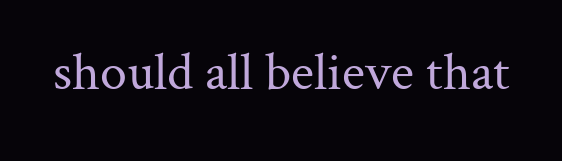should all believe that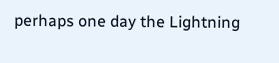perhaps one day the Lightning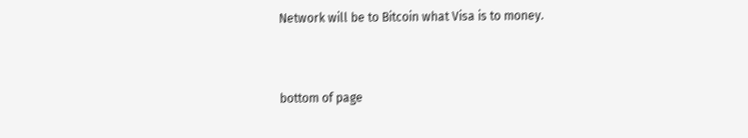Network will be to Bitcoin what Visa is to money.


bottom of page